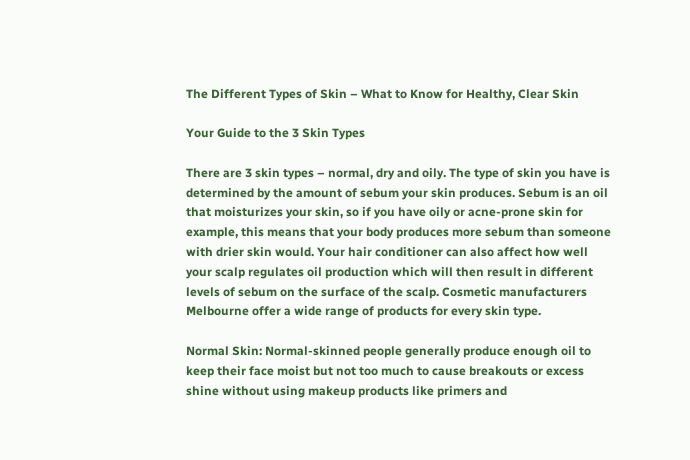The Different Types of Skin – What to Know for Healthy, Clear Skin

Your Guide to the 3 Skin Types

There are 3 skin types – normal, dry and oily. The type of skin you have is determined by the amount of sebum your skin produces. Sebum is an oil that moisturizes your skin, so if you have oily or acne-prone skin for example, this means that your body produces more sebum than someone with drier skin would. Your hair conditioner can also affect how well your scalp regulates oil production which will then result in different levels of sebum on the surface of the scalp. Cosmetic manufacturers Melbourne offer a wide range of products for every skin type.

Normal Skin: Normal-skinned people generally produce enough oil to keep their face moist but not too much to cause breakouts or excess shine without using makeup products like primers and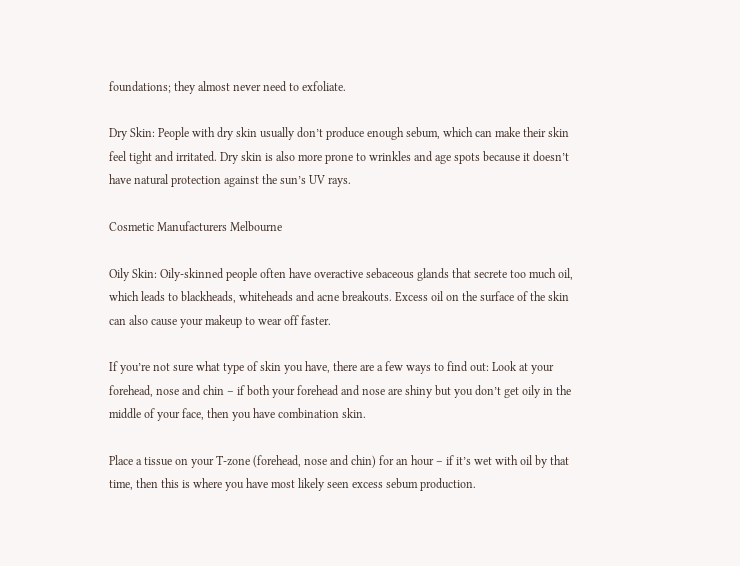foundations; they almost never need to exfoliate.

Dry Skin: People with dry skin usually don’t produce enough sebum, which can make their skin feel tight and irritated. Dry skin is also more prone to wrinkles and age spots because it doesn’t have natural protection against the sun’s UV rays.

Cosmetic Manufacturers Melbourne

Oily Skin: Oily-skinned people often have overactive sebaceous glands that secrete too much oil, which leads to blackheads, whiteheads and acne breakouts. Excess oil on the surface of the skin can also cause your makeup to wear off faster.

If you’re not sure what type of skin you have, there are a few ways to find out: Look at your forehead, nose and chin – if both your forehead and nose are shiny but you don’t get oily in the middle of your face, then you have combination skin.

Place a tissue on your T-zone (forehead, nose and chin) for an hour – if it’s wet with oil by that time, then this is where you have most likely seen excess sebum production.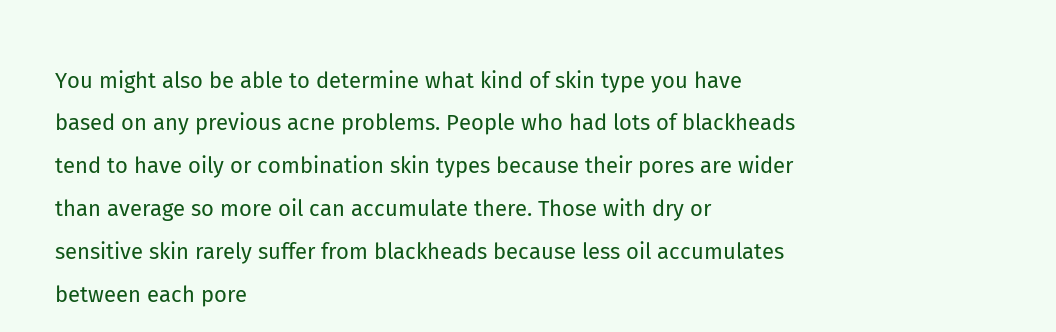You might also be able to determine what kind of skin type you have based on any previous acne problems. People who had lots of blackheads tend to have oily or combination skin types because their pores are wider than average so more oil can accumulate there. Those with dry or sensitive skin rarely suffer from blackheads because less oil accumulates between each pore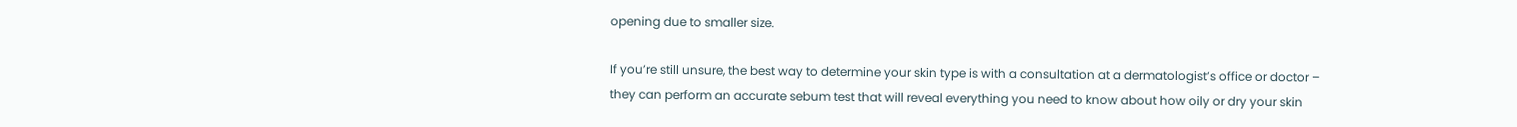opening due to smaller size.

If you’re still unsure, the best way to determine your skin type is with a consultation at a dermatologist’s office or doctor – they can perform an accurate sebum test that will reveal everything you need to know about how oily or dry your skin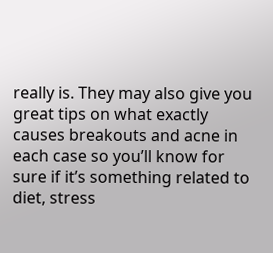really is. They may also give you great tips on what exactly causes breakouts and acne in each case so you’ll know for sure if it’s something related to diet, stress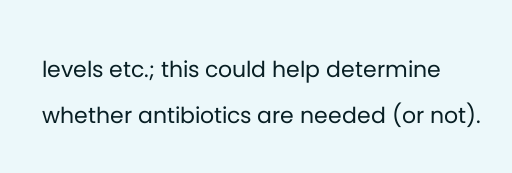levels etc.; this could help determine whether antibiotics are needed (or not).